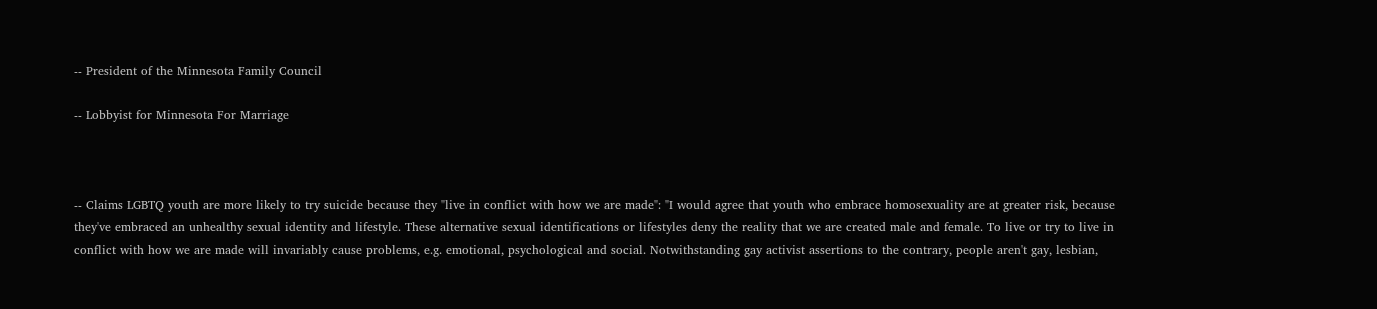-- President of the Minnesota Family Council

-- Lobbyist for Minnesota For Marriage



-- Claims LGBTQ youth are more likely to try suicide because they "live in conflict with how we are made": "I would agree that youth who embrace homosexuality are at greater risk, because they've embraced an unhealthy sexual identity and lifestyle. These alternative sexual identifications or lifestyles deny the reality that we are created male and female. To live or try to live in conflict with how we are made will invariably cause problems, e.g. emotional, psychological and social. Notwithstanding gay activist assertions to the contrary, people aren't gay, lesbian,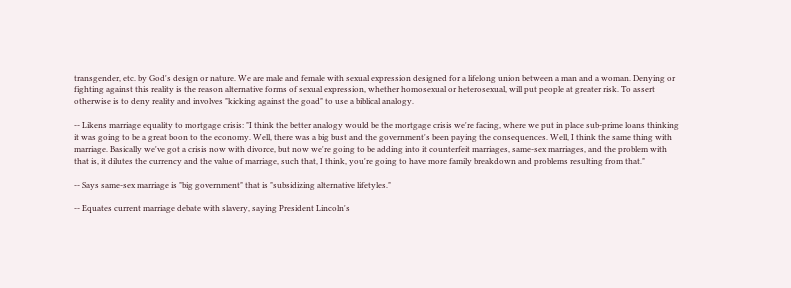transgender, etc. by God's design or nature. We are male and female with sexual expression designed for a lifelong union between a man and a woman. Denying or fighting against this reality is the reason alternative forms of sexual expression, whether homosexual or heterosexual, will put people at greater risk. To assert otherwise is to deny reality and involves "kicking against the goad" to use a biblical analogy.

-- Likens marriage equality to mortgage crisis: "I think the better analogy would be the mortgage crisis we're facing, where we put in place sub-prime loans thinking it was going to be a great boon to the economy. Well, there was a big bust and the government's been paying the consequences. Well, I think the same thing with marriage. Basically we've got a crisis now with divorce, but now we're going to be adding into it counterfeit marriages, same-sex marriages, and the problem with that is, it dilutes the currency and the value of marriage, such that, I think, you're going to have more family breakdown and problems resulting from that."

-- Says same-sex marriage is "big government" that is "subsidizing alternative lifetyles."

-- Equates current marriage debate with slavery, saying President Lincoln's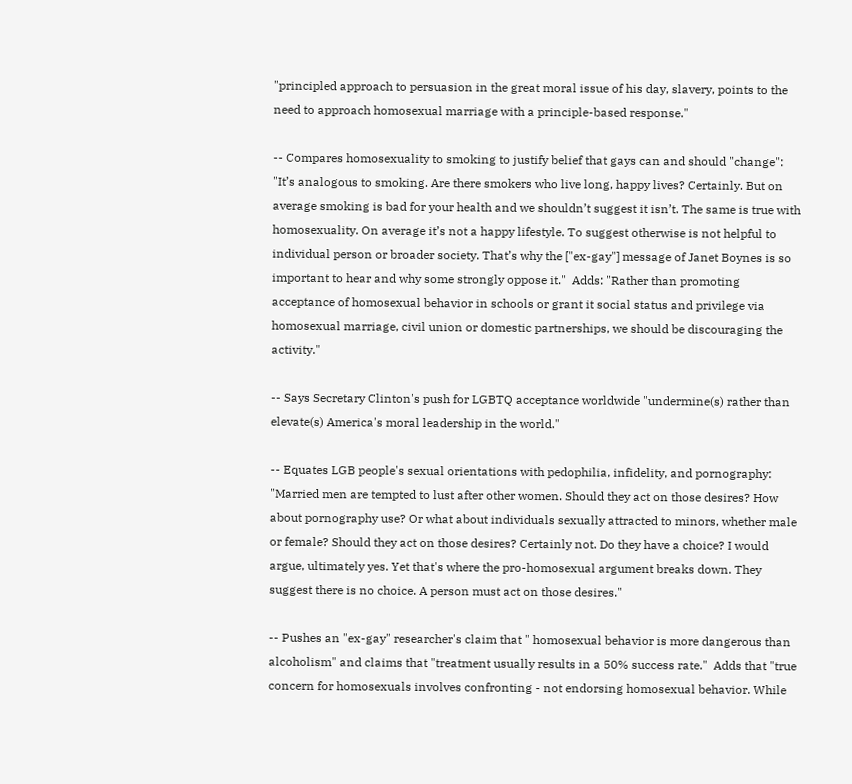"principled approach to persuasion in the great moral issue of his day, slavery, points to the need to approach homosexual marriage with a principle-based response."

-- Compares homosexuality to smoking to justify belief that gays can and should "change": "It’s analogous to smoking. Are there smokers who live long, happy lives? Certainly. But on average smoking is bad for your health and we shouldn’t suggest it isn’t. The same is true with homosexuality. On average it’s not a happy lifestyle. To suggest otherwise is not helpful to individual person or broader society. That’s why the ["ex-gay"] message of Janet Boynes is so important to hear and why some strongly oppose it."  Adds: "Rather than promoting acceptance of homosexual behavior in schools or grant it social status and privilege via homosexual marriage, civil union or domestic partnerships, we should be discouraging the activity."

-- Says Secretary Clinton's push for LGBTQ acceptance worldwide "undermine(s) rather than elevate(s) America's moral leadership in the world."

-- Equates LGB people's sexual orientations with pedophilia, infidelity, and pornography: "Married men are tempted to lust after other women. Should they act on those desires? How about pornography use? Or what about individuals sexually attracted to minors, whether male or female? Should they act on those desires? Certainly not. Do they have a choice? I would argue, ultimately yes. Yet that's where the pro-homosexual argument breaks down. They suggest there is no choice. A person must act on those desires."

-- Pushes an "ex-gay" researcher's claim that " homosexual behavior is more dangerous than alcoholism" and claims that "treatment usually results in a 50% success rate."  Adds that "true concern for homosexuals involves confronting - not endorsing homosexual behavior. While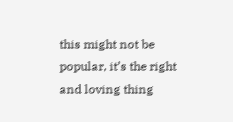this might not be popular, it’s the right and loving thing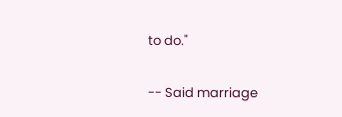to do."

-- Said marriage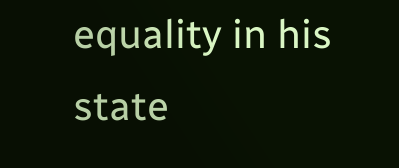equality in his state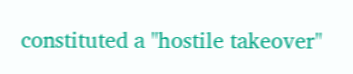constituted a "hostile takeover"